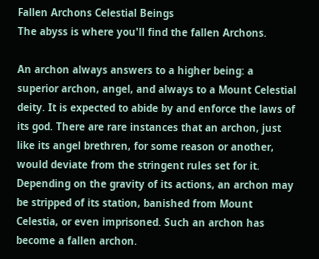Fallen Archons Celestial Beings
The abyss is where you'll find the fallen Archons.

An archon always answers to a higher being: a superior archon, angel, and always to a Mount Celestial deity. It is expected to abide by and enforce the laws of its god. There are rare instances that an archon, just like its angel brethren, for some reason or another, would deviate from the stringent rules set for it. Depending on the gravity of its actions, an archon may be stripped of its station, banished from Mount Celestia, or even imprisoned. Such an archon has become a fallen archon.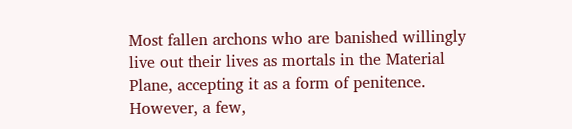Most fallen archons who are banished willingly live out their lives as mortals in the Material Plane, accepting it as a form of penitence. However, a few,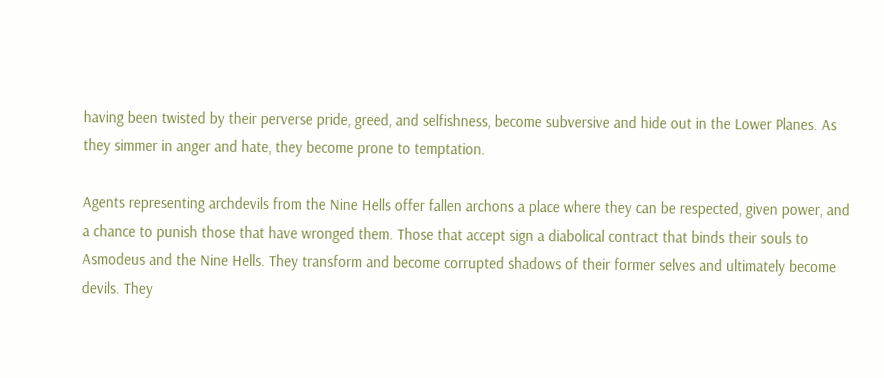having been twisted by their perverse pride, greed, and selfishness, become subversive and hide out in the Lower Planes. As they simmer in anger and hate, they become prone to temptation.

Agents representing archdevils from the Nine Hells offer fallen archons a place where they can be respected, given power, and a chance to punish those that have wronged them. Those that accept sign a diabolical contract that binds their souls to Asmodeus and the Nine Hells. They transform and become corrupted shadows of their former selves and ultimately become devils. They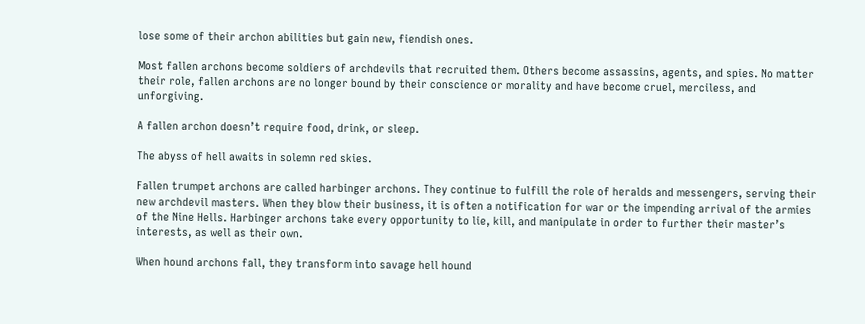lose some of their archon abilities but gain new, fiendish ones.

Most fallen archons become soldiers of archdevils that recruited them. Others become assassins, agents, and spies. No matter their role, fallen archons are no longer bound by their conscience or morality and have become cruel, merciless, and unforgiving.

A fallen archon doesn’t require food, drink, or sleep.

The abyss of hell awaits in solemn red skies.

Fallen trumpet archons are called harbinger archons. They continue to fulfill the role of heralds and messengers, serving their new archdevil masters. When they blow their business, it is often a notification for war or the impending arrival of the armies of the Nine Hells. Harbinger archons take every opportunity to lie, kill, and manipulate in order to further their master’s interests, as well as their own.

When hound archons fall, they transform into savage hell hound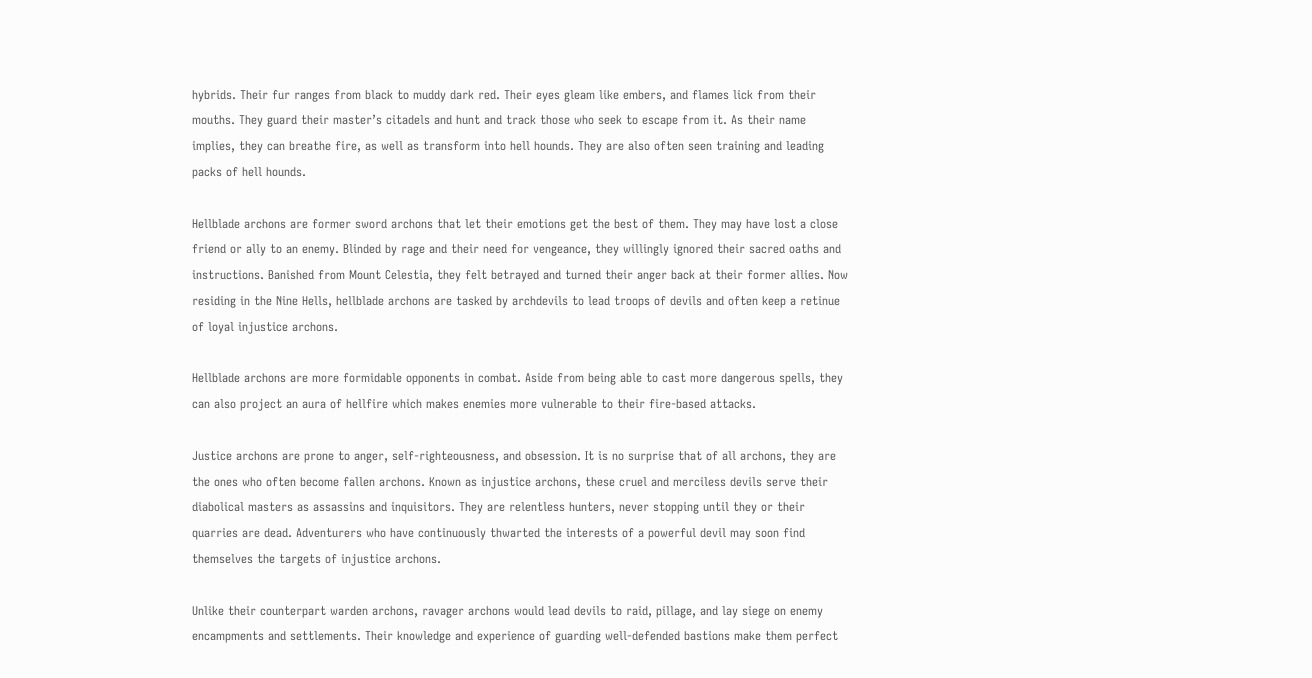hybrids. Their fur ranges from black to muddy dark red. Their eyes gleam like embers, and flames lick from their mouths. They guard their master’s citadels and hunt and track those who seek to escape from it. As their name implies, they can breathe fire, as well as transform into hell hounds. They are also often seen training and leading packs of hell hounds.

Hellblade archons are former sword archons that let their emotions get the best of them. They may have lost a close friend or ally to an enemy. Blinded by rage and their need for vengeance, they willingly ignored their sacred oaths and instructions. Banished from Mount Celestia, they felt betrayed and turned their anger back at their former allies. Now residing in the Nine Hells, hellblade archons are tasked by archdevils to lead troops of devils and often keep a retinue of loyal injustice archons.

Hellblade archons are more formidable opponents in combat. Aside from being able to cast more dangerous spells, they can also project an aura of hellfire which makes enemies more vulnerable to their fire-based attacks.

Justice archons are prone to anger, self-righteousness, and obsession. It is no surprise that of all archons, they are the ones who often become fallen archons. Known as injustice archons, these cruel and merciless devils serve their diabolical masters as assassins and inquisitors. They are relentless hunters, never stopping until they or their quarries are dead. Adventurers who have continuously thwarted the interests of a powerful devil may soon find themselves the targets of injustice archons.

Unlike their counterpart warden archons, ravager archons would lead devils to raid, pillage, and lay siege on enemy encampments and settlements. Their knowledge and experience of guarding well-defended bastions make them perfect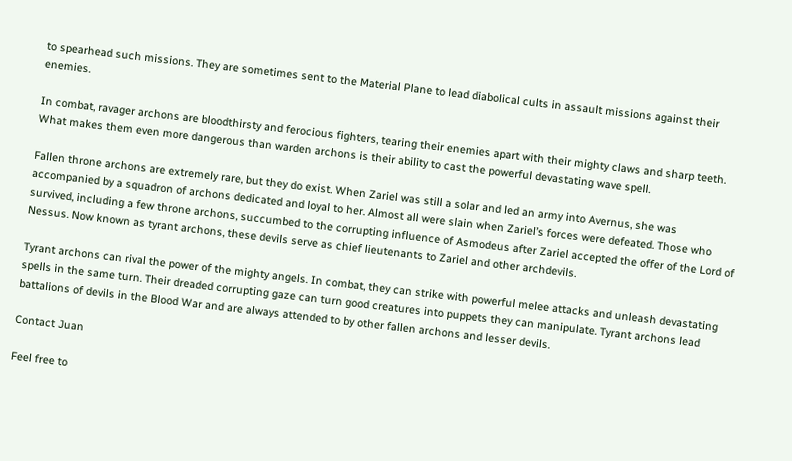to spearhead such missions. They are sometimes sent to the Material Plane to lead diabolical cults in assault missions against their enemies.

In combat, ravager archons are bloodthirsty and ferocious fighters, tearing their enemies apart with their mighty claws and sharp teeth. What makes them even more dangerous than warden archons is their ability to cast the powerful devastating wave spell.

Fallen throne archons are extremely rare, but they do exist. When Zariel was still a solar and led an army into Avernus, she was accompanied by a squadron of archons dedicated and loyal to her. Almost all were slain when Zariel’s forces were defeated. Those who survived, including a few throne archons, succumbed to the corrupting influence of Asmodeus after Zariel accepted the offer of the Lord of Nessus. Now known as tyrant archons, these devils serve as chief lieutenants to Zariel and other archdevils.

Tyrant archons can rival the power of the mighty angels. In combat, they can strike with powerful melee attacks and unleash devastating spells in the same turn. Their dreaded corrupting gaze can turn good creatures into puppets they can manipulate. Tyrant archons lead battalions of devils in the Blood War and are always attended to by other fallen archons and lesser devils.

Contact Juan

Feel free to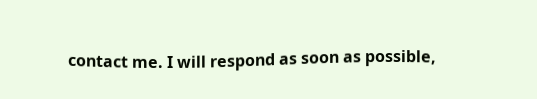contact me. I will respond as soon as possible,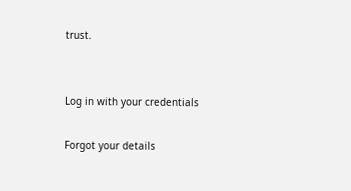trust.


Log in with your credentials

Forgot your details